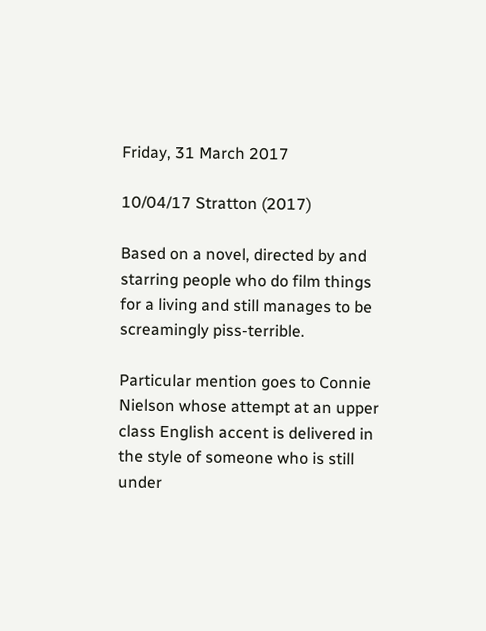Friday, 31 March 2017

10/04/17 Stratton (2017)

Based on a novel, directed by and starring people who do film things for a living and still manages to be screamingly piss-terrible.

Particular mention goes to Connie Nielson whose attempt at an upper class English accent is delivered in the style of someone who is still under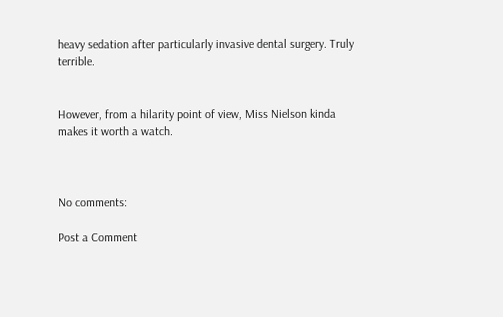heavy sedation after particularly invasive dental surgery. Truly terrible.


However, from a hilarity point of view, Miss Nielson kinda makes it worth a watch.



No comments:

Post a Comment